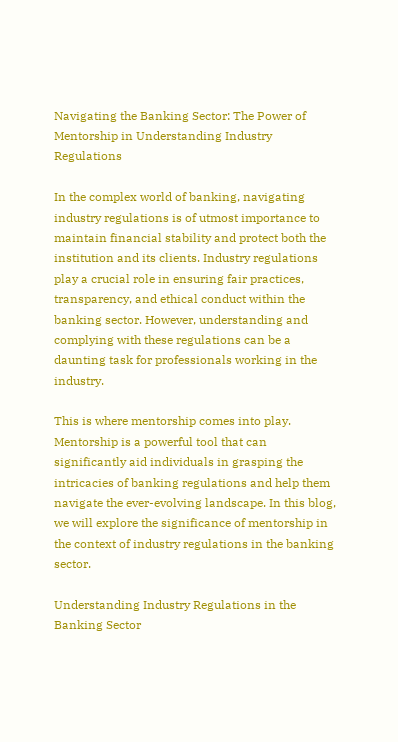Navigating the Banking Sector: The Power of Mentorship in Understanding Industry Regulations

In the complex world of banking, navigating industry regulations is of utmost importance to maintain financial stability and protect both the institution and its clients. Industry regulations play a crucial role in ensuring fair practices, transparency, and ethical conduct within the banking sector. However, understanding and complying with these regulations can be a daunting task for professionals working in the industry.

This is where mentorship comes into play. Mentorship is a powerful tool that can significantly aid individuals in grasping the intricacies of banking regulations and help them navigate the ever-evolving landscape. In this blog, we will explore the significance of mentorship in the context of industry regulations in the banking sector.

Understanding Industry Regulations in the Banking Sector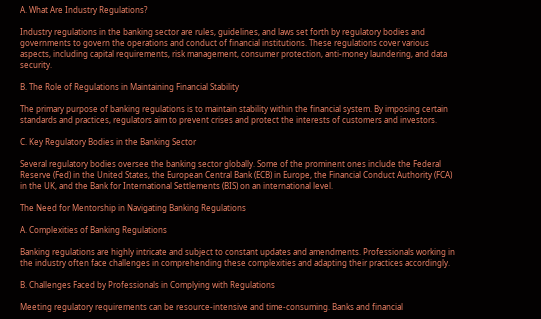A. What Are Industry Regulations?

Industry regulations in the banking sector are rules, guidelines, and laws set forth by regulatory bodies and governments to govern the operations and conduct of financial institutions. These regulations cover various aspects, including capital requirements, risk management, consumer protection, anti-money laundering, and data security.

B. The Role of Regulations in Maintaining Financial Stability

The primary purpose of banking regulations is to maintain stability within the financial system. By imposing certain standards and practices, regulators aim to prevent crises and protect the interests of customers and investors.

C. Key Regulatory Bodies in the Banking Sector

Several regulatory bodies oversee the banking sector globally. Some of the prominent ones include the Federal Reserve (Fed) in the United States, the European Central Bank (ECB) in Europe, the Financial Conduct Authority (FCA) in the UK, and the Bank for International Settlements (BIS) on an international level.

The Need for Mentorship in Navigating Banking Regulations

A. Complexities of Banking Regulations

Banking regulations are highly intricate and subject to constant updates and amendments. Professionals working in the industry often face challenges in comprehending these complexities and adapting their practices accordingly.

B. Challenges Faced by Professionals in Complying with Regulations

Meeting regulatory requirements can be resource-intensive and time-consuming. Banks and financial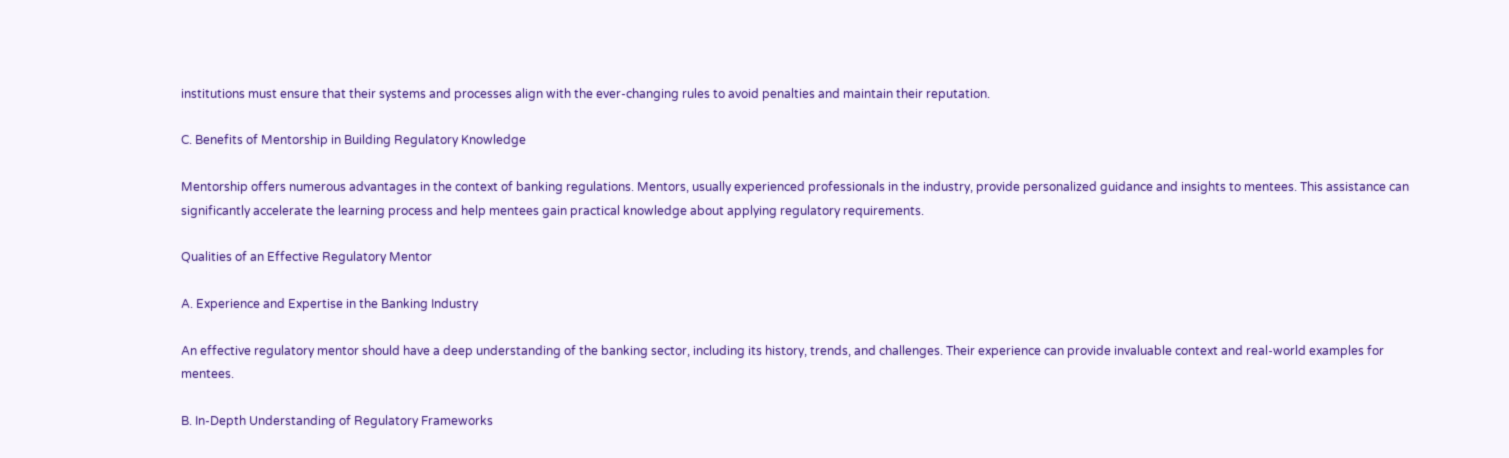institutions must ensure that their systems and processes align with the ever-changing rules to avoid penalties and maintain their reputation.

C. Benefits of Mentorship in Building Regulatory Knowledge

Mentorship offers numerous advantages in the context of banking regulations. Mentors, usually experienced professionals in the industry, provide personalized guidance and insights to mentees. This assistance can significantly accelerate the learning process and help mentees gain practical knowledge about applying regulatory requirements.

Qualities of an Effective Regulatory Mentor

A. Experience and Expertise in the Banking Industry

An effective regulatory mentor should have a deep understanding of the banking sector, including its history, trends, and challenges. Their experience can provide invaluable context and real-world examples for mentees.

B. In-Depth Understanding of Regulatory Frameworks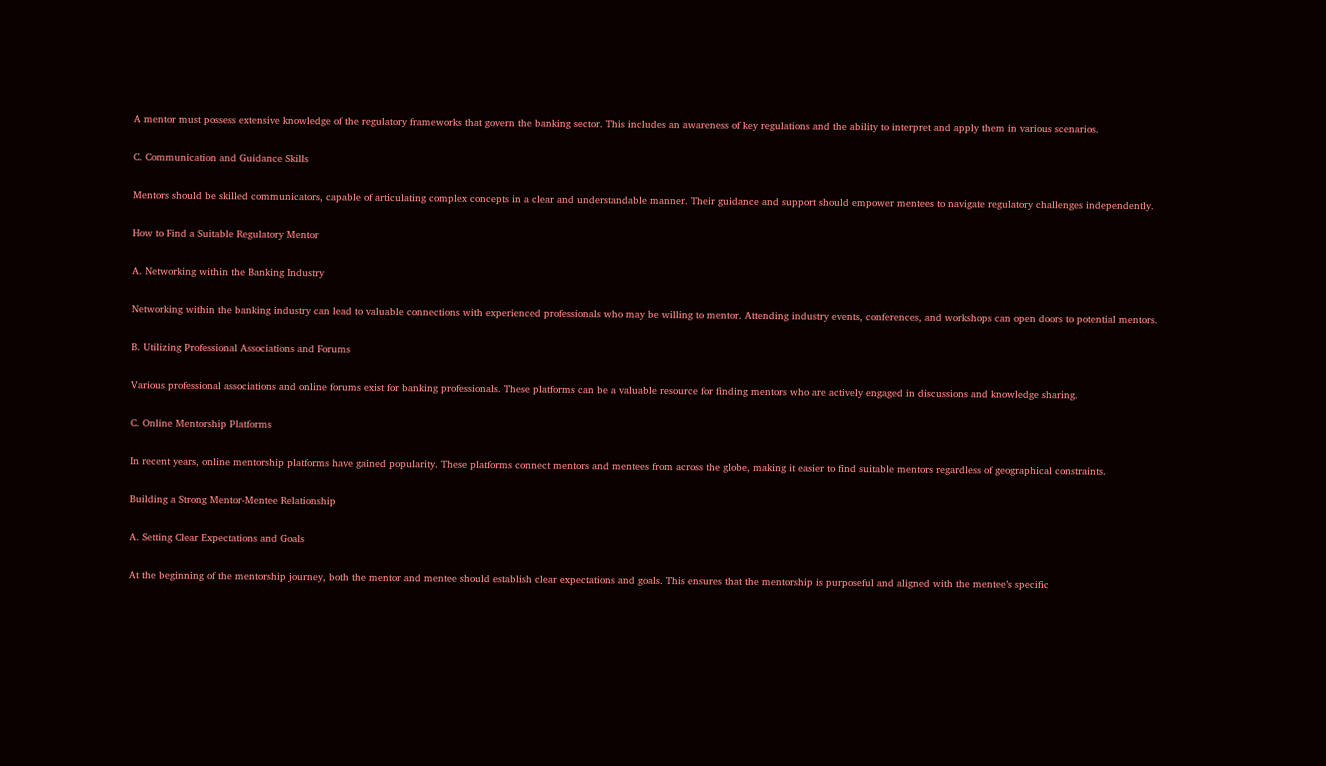A mentor must possess extensive knowledge of the regulatory frameworks that govern the banking sector. This includes an awareness of key regulations and the ability to interpret and apply them in various scenarios.

C. Communication and Guidance Skills

Mentors should be skilled communicators, capable of articulating complex concepts in a clear and understandable manner. Their guidance and support should empower mentees to navigate regulatory challenges independently.

How to Find a Suitable Regulatory Mentor

A. Networking within the Banking Industry

Networking within the banking industry can lead to valuable connections with experienced professionals who may be willing to mentor. Attending industry events, conferences, and workshops can open doors to potential mentors.

B. Utilizing Professional Associations and Forums

Various professional associations and online forums exist for banking professionals. These platforms can be a valuable resource for finding mentors who are actively engaged in discussions and knowledge sharing.

C. Online Mentorship Platforms

In recent years, online mentorship platforms have gained popularity. These platforms connect mentors and mentees from across the globe, making it easier to find suitable mentors regardless of geographical constraints.

Building a Strong Mentor-Mentee Relationship

A. Setting Clear Expectations and Goals

At the beginning of the mentorship journey, both the mentor and mentee should establish clear expectations and goals. This ensures that the mentorship is purposeful and aligned with the mentee’s specific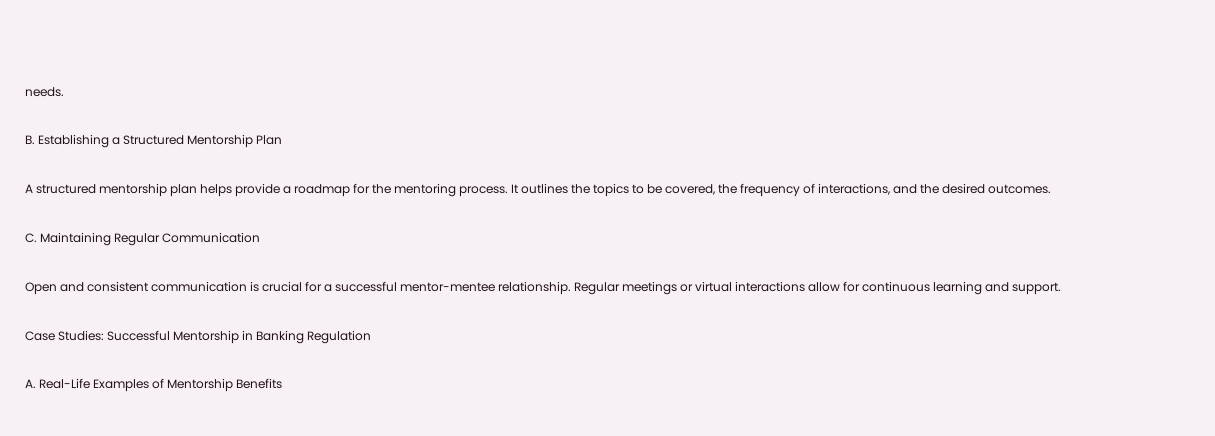needs.

B. Establishing a Structured Mentorship Plan

A structured mentorship plan helps provide a roadmap for the mentoring process. It outlines the topics to be covered, the frequency of interactions, and the desired outcomes.

C. Maintaining Regular Communication

Open and consistent communication is crucial for a successful mentor-mentee relationship. Regular meetings or virtual interactions allow for continuous learning and support.

Case Studies: Successful Mentorship in Banking Regulation

A. Real-Life Examples of Mentorship Benefits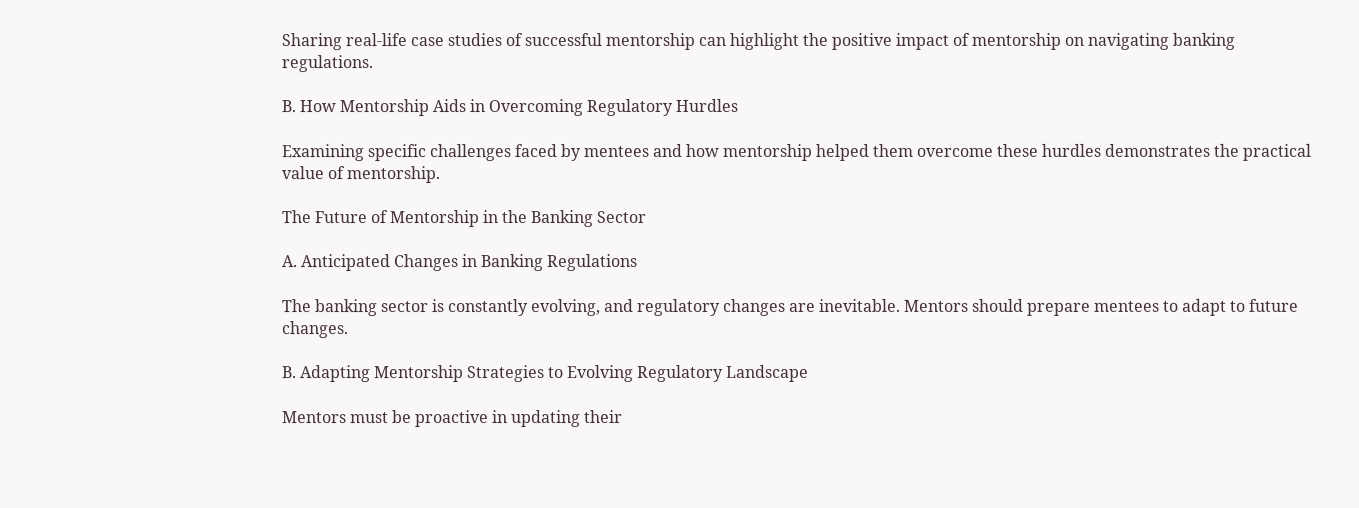Sharing real-life case studies of successful mentorship can highlight the positive impact of mentorship on navigating banking regulations.

B. How Mentorship Aids in Overcoming Regulatory Hurdles

Examining specific challenges faced by mentees and how mentorship helped them overcome these hurdles demonstrates the practical value of mentorship.

The Future of Mentorship in the Banking Sector

A. Anticipated Changes in Banking Regulations

The banking sector is constantly evolving, and regulatory changes are inevitable. Mentors should prepare mentees to adapt to future changes.

B. Adapting Mentorship Strategies to Evolving Regulatory Landscape

Mentors must be proactive in updating their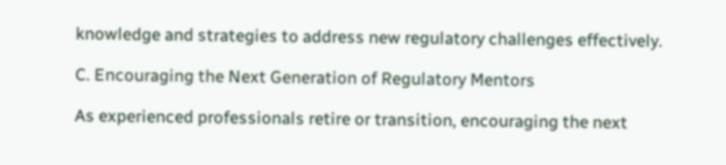knowledge and strategies to address new regulatory challenges effectively.

C. Encouraging the Next Generation of Regulatory Mentors

As experienced professionals retire or transition, encouraging the next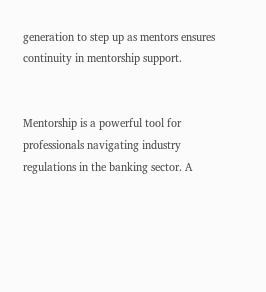generation to step up as mentors ensures continuity in mentorship support.


Mentorship is a powerful tool for professionals navigating industry regulations in the banking sector. A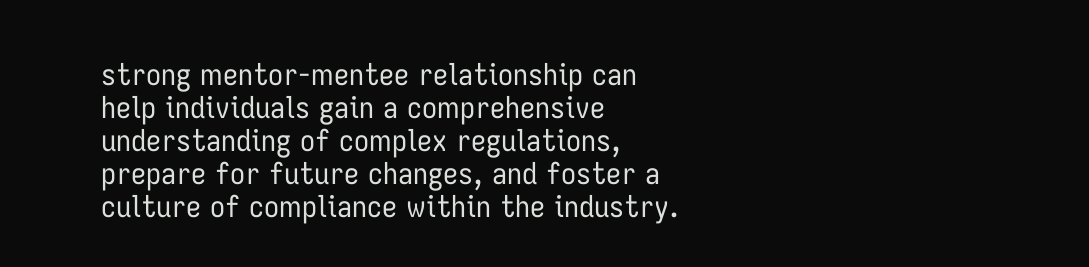strong mentor-mentee relationship can help individuals gain a comprehensive understanding of complex regulations, prepare for future changes, and foster a culture of compliance within the industry.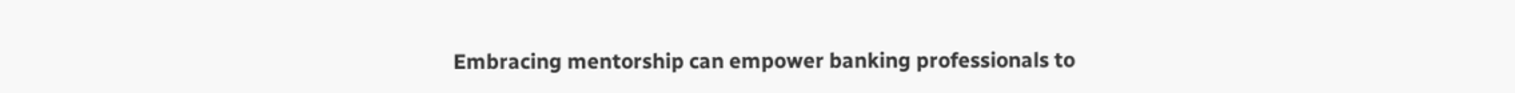Embracing mentorship can empower banking professionals to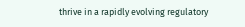thrive in a rapidly evolving regulatory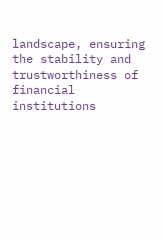landscape, ensuring the stability and trustworthiness of financial institutions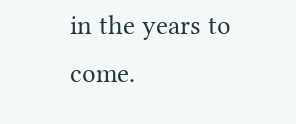in the years to come.